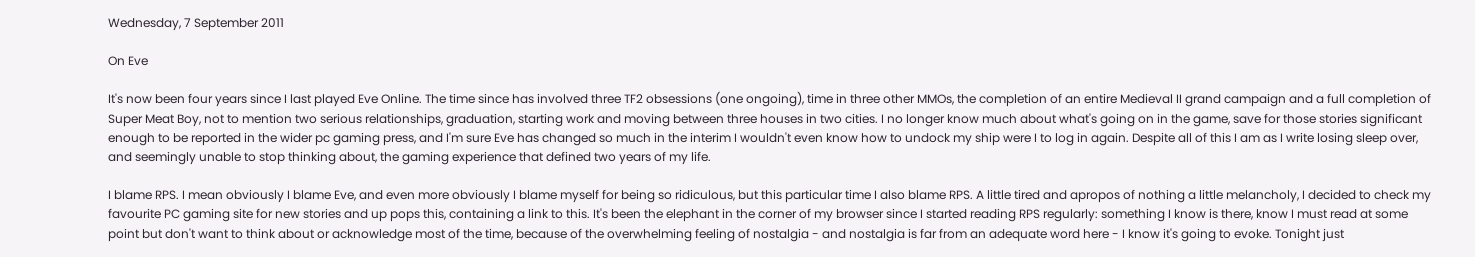Wednesday, 7 September 2011

On Eve

It's now been four years since I last played Eve Online. The time since has involved three TF2 obsessions (one ongoing), time in three other MMOs, the completion of an entire Medieval II grand campaign and a full completion of Super Meat Boy, not to mention two serious relationships, graduation, starting work and moving between three houses in two cities. I no longer know much about what's going on in the game, save for those stories significant enough to be reported in the wider pc gaming press, and I'm sure Eve has changed so much in the interim I wouldn't even know how to undock my ship were I to log in again. Despite all of this I am as I write losing sleep over, and seemingly unable to stop thinking about, the gaming experience that defined two years of my life.

I blame RPS. I mean obviously I blame Eve, and even more obviously I blame myself for being so ridiculous, but this particular time I also blame RPS. A little tired and apropos of nothing a little melancholy, I decided to check my favourite PC gaming site for new stories and up pops this, containing a link to this. It's been the elephant in the corner of my browser since I started reading RPS regularly: something I know is there, know I must read at some point but don't want to think about or acknowledge most of the time, because of the overwhelming feeling of nostalgia - and nostalgia is far from an adequate word here - I know it's going to evoke. Tonight just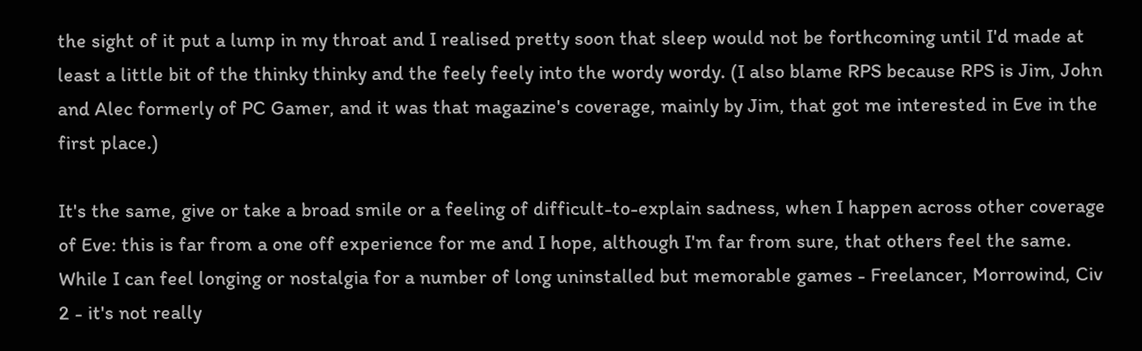the sight of it put a lump in my throat and I realised pretty soon that sleep would not be forthcoming until I'd made at least a little bit of the thinky thinky and the feely feely into the wordy wordy. (I also blame RPS because RPS is Jim, John and Alec formerly of PC Gamer, and it was that magazine's coverage, mainly by Jim, that got me interested in Eve in the first place.)

It's the same, give or take a broad smile or a feeling of difficult-to-explain sadness, when I happen across other coverage of Eve: this is far from a one off experience for me and I hope, although I'm far from sure, that others feel the same. While I can feel longing or nostalgia for a number of long uninstalled but memorable games - Freelancer, Morrowind, Civ 2 - it's not really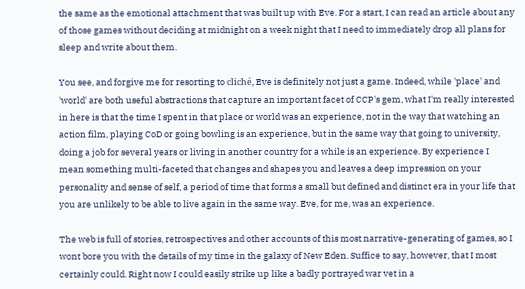the same as the emotional attachment that was built up with Eve. For a start, I can read an article about any of those games without deciding at midnight on a week night that I need to immediately drop all plans for sleep and write about them.

You see, and forgive me for resorting to cliché, Eve is definitely not just a game. Indeed, while 'place' and 'world' are both useful abstractions that capture an important facet of CCP's gem, what I'm really interested in here is that the time I spent in that place or world was an experience, not in the way that watching an action film, playing CoD or going bowling is an experience, but in the same way that going to university, doing a job for several years or living in another country for a while is an experience. By experience I mean something multi-faceted that changes and shapes you and leaves a deep impression on your personality and sense of self, a period of time that forms a small but defined and distinct era in your life that you are unlikely to be able to live again in the same way. Eve, for me, was an experience.

The web is full of stories, retrospectives and other accounts of this most narrative-generating of games, so I wont bore you with the details of my time in the galaxy of New Eden. Suffice to say, however, that I most certainly could. Right now I could easily strike up like a badly portrayed war vet in a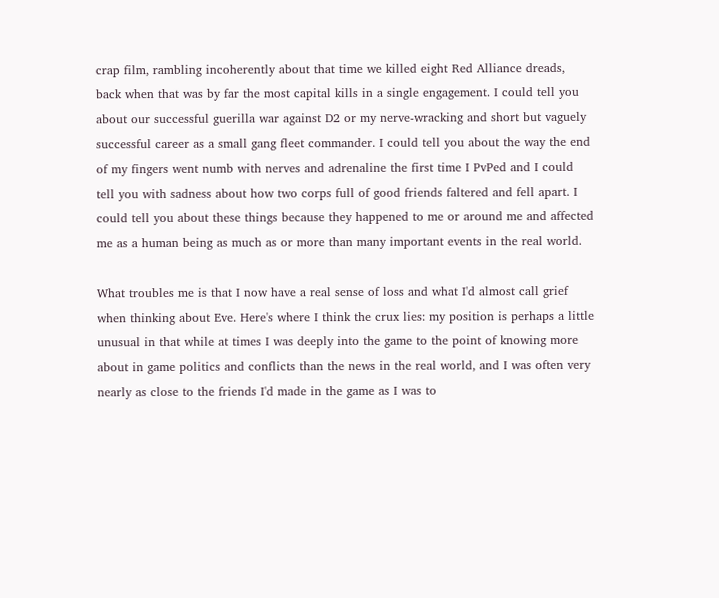crap film, rambling incoherently about that time we killed eight Red Alliance dreads, back when that was by far the most capital kills in a single engagement. I could tell you about our successful guerilla war against D2 or my nerve-wracking and short but vaguely successful career as a small gang fleet commander. I could tell you about the way the end of my fingers went numb with nerves and adrenaline the first time I PvPed and I could tell you with sadness about how two corps full of good friends faltered and fell apart. I could tell you about these things because they happened to me or around me and affected me as a human being as much as or more than many important events in the real world.

What troubles me is that I now have a real sense of loss and what I'd almost call grief when thinking about Eve. Here's where I think the crux lies: my position is perhaps a little unusual in that while at times I was deeply into the game to the point of knowing more about in game politics and conflicts than the news in the real world, and I was often very nearly as close to the friends I'd made in the game as I was to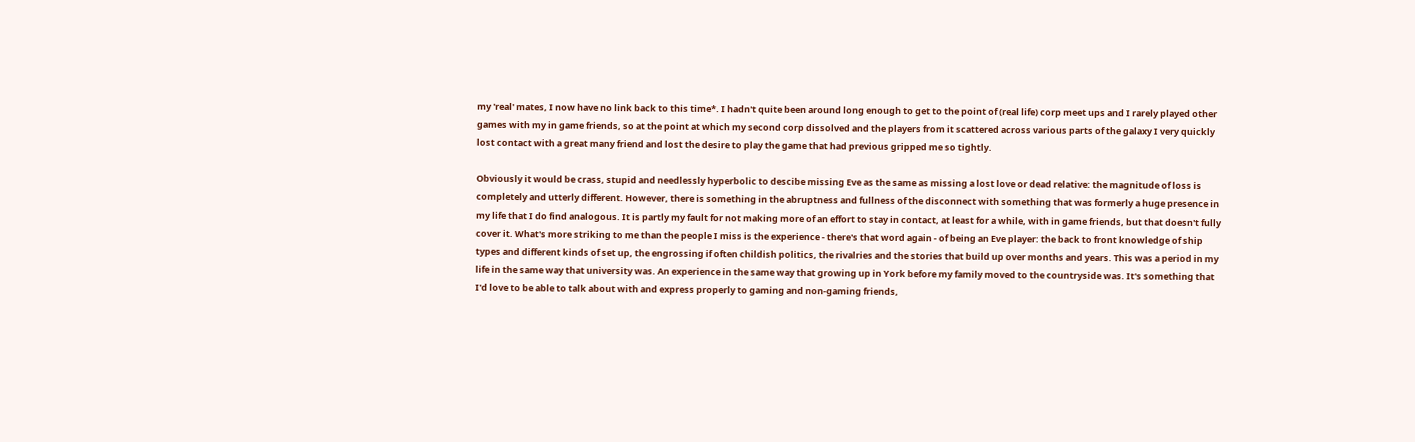my 'real' mates, I now have no link back to this time*. I hadn't quite been around long enough to get to the point of (real life) corp meet ups and I rarely played other games with my in game friends, so at the point at which my second corp dissolved and the players from it scattered across various parts of the galaxy I very quickly lost contact with a great many friend and lost the desire to play the game that had previous gripped me so tightly.

Obviously it would be crass, stupid and needlessly hyperbolic to descibe missing Eve as the same as missing a lost love or dead relative: the magnitude of loss is completely and utterly different. However, there is something in the abruptness and fullness of the disconnect with something that was formerly a huge presence in my life that I do find analogous. It is partly my fault for not making more of an effort to stay in contact, at least for a while, with in game friends, but that doesn't fully cover it. What's more striking to me than the people I miss is the experience - there's that word again - of being an Eve player: the back to front knowledge of ship types and different kinds of set up, the engrossing if often childish politics, the rivalries and the stories that build up over months and years. This was a period in my life in the same way that university was. An experience in the same way that growing up in York before my family moved to the countryside was. It's something that I'd love to be able to talk about with and express properly to gaming and non-gaming friends,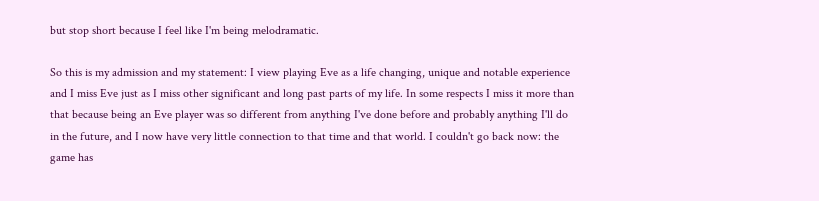but stop short because I feel like I'm being melodramatic.

So this is my admission and my statement: I view playing Eve as a life changing, unique and notable experience and I miss Eve just as I miss other significant and long past parts of my life. In some respects I miss it more than that because being an Eve player was so different from anything I've done before and probably anything I'll do in the future, and I now have very little connection to that time and that world. I couldn't go back now: the game has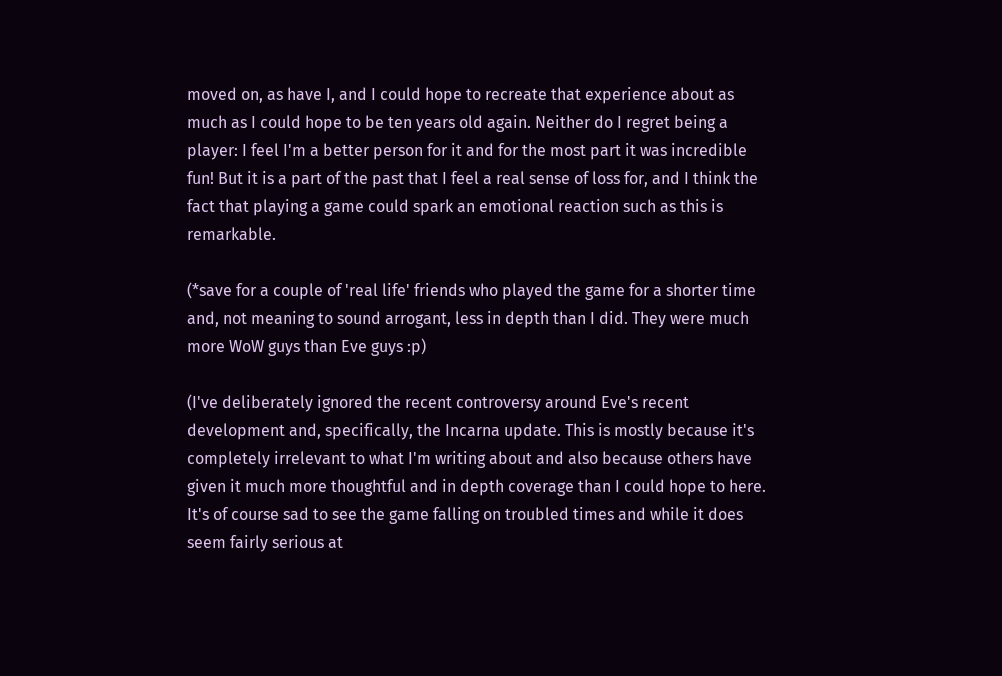moved on, as have I, and I could hope to recreate that experience about as much as I could hope to be ten years old again. Neither do I regret being a player: I feel I'm a better person for it and for the most part it was incredible fun! But it is a part of the past that I feel a real sense of loss for, and I think the fact that playing a game could spark an emotional reaction such as this is remarkable.

(*save for a couple of 'real life' friends who played the game for a shorter time and, not meaning to sound arrogant, less in depth than I did. They were much more WoW guys than Eve guys :p)

(I've deliberately ignored the recent controversy around Eve's recent development and, specifically, the Incarna update. This is mostly because it's completely irrelevant to what I'm writing about and also because others have given it much more thoughtful and in depth coverage than I could hope to here. It's of course sad to see the game falling on troubled times and while it does seem fairly serious at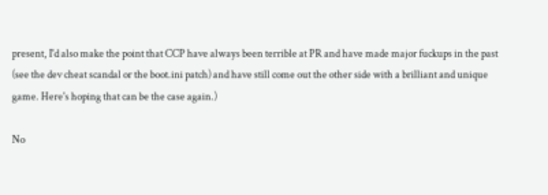present, I'd also make the point that CCP have always been terrible at PR and have made major fuckups in the past (see the dev cheat scandal or the boot.ini patch) and have still come out the other side with a brilliant and unique game. Here's hoping that can be the case again.)

No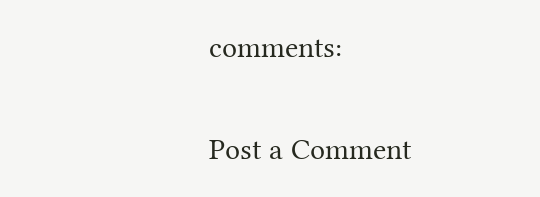comments:

Post a Comment